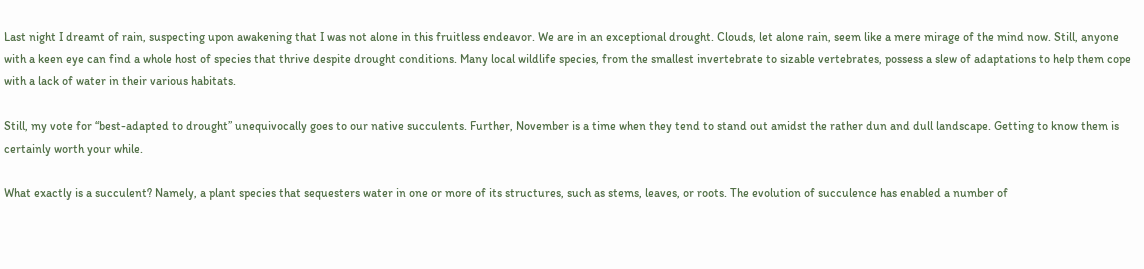Last night I dreamt of rain, suspecting upon awakening that I was not alone in this fruitless endeavor. We are in an exceptional drought. Clouds, let alone rain, seem like a mere mirage of the mind now. Still, anyone with a keen eye can find a whole host of species that thrive despite drought conditions. Many local wildlife species, from the smallest invertebrate to sizable vertebrates, possess a slew of adaptations to help them cope with a lack of water in their various habitats.

Still, my vote for “best-adapted to drought” unequivocally goes to our native succulents. Further, November is a time when they tend to stand out amidst the rather dun and dull landscape. Getting to know them is certainly worth your while.

What exactly is a succulent? Namely, a plant species that sequesters water in one or more of its structures, such as stems, leaves, or roots. The evolution of succulence has enabled a number of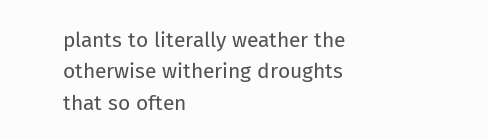plants to literally weather the otherwise withering droughts that so often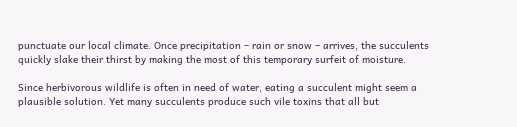punctuate our local climate. Once precipitation – rain or snow – arrives, the succulents quickly slake their thirst by making the most of this temporary surfeit of moisture.

Since herbivorous wildlife is often in need of water, eating a succulent might seem a plausible solution. Yet many succulents produce such vile toxins that all but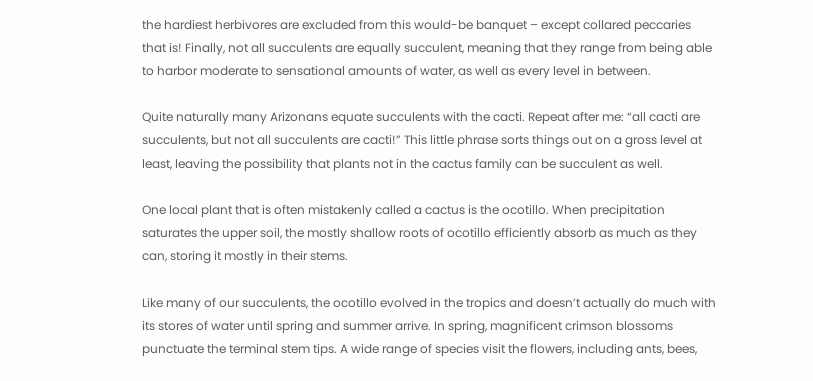the hardiest herbivores are excluded from this would-be banquet – except collared peccaries that is! Finally, not all succulents are equally succulent, meaning that they range from being able to harbor moderate to sensational amounts of water, as well as every level in between.

Quite naturally many Arizonans equate succulents with the cacti. Repeat after me: “all cacti are succulents, but not all succulents are cacti!” This little phrase sorts things out on a gross level at least, leaving the possibility that plants not in the cactus family can be succulent as well.

One local plant that is often mistakenly called a cactus is the ocotillo. When precipitation saturates the upper soil, the mostly shallow roots of ocotillo efficiently absorb as much as they can, storing it mostly in their stems.

Like many of our succulents, the ocotillo evolved in the tropics and doesn’t actually do much with its stores of water until spring and summer arrive. In spring, magnificent crimson blossoms punctuate the terminal stem tips. A wide range of species visit the flowers, including ants, bees,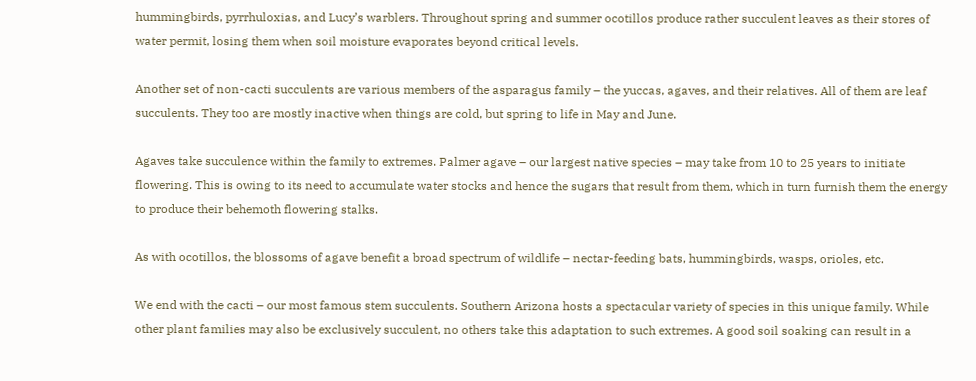hummingbirds, pyrrhuloxias, and Lucy’s warblers. Throughout spring and summer ocotillos produce rather succulent leaves as their stores of water permit, losing them when soil moisture evaporates beyond critical levels.

Another set of non-cacti succulents are various members of the asparagus family – the yuccas, agaves, and their relatives. All of them are leaf succulents. They too are mostly inactive when things are cold, but spring to life in May and June.

Agaves take succulence within the family to extremes. Palmer agave – our largest native species – may take from 10 to 25 years to initiate flowering. This is owing to its need to accumulate water stocks and hence the sugars that result from them, which in turn furnish them the energy to produce their behemoth flowering stalks.

As with ocotillos, the blossoms of agave benefit a broad spectrum of wildlife – nectar-feeding bats, hummingbirds, wasps, orioles, etc.

We end with the cacti – our most famous stem succulents. Southern Arizona hosts a spectacular variety of species in this unique family. While other plant families may also be exclusively succulent, no others take this adaptation to such extremes. A good soil soaking can result in a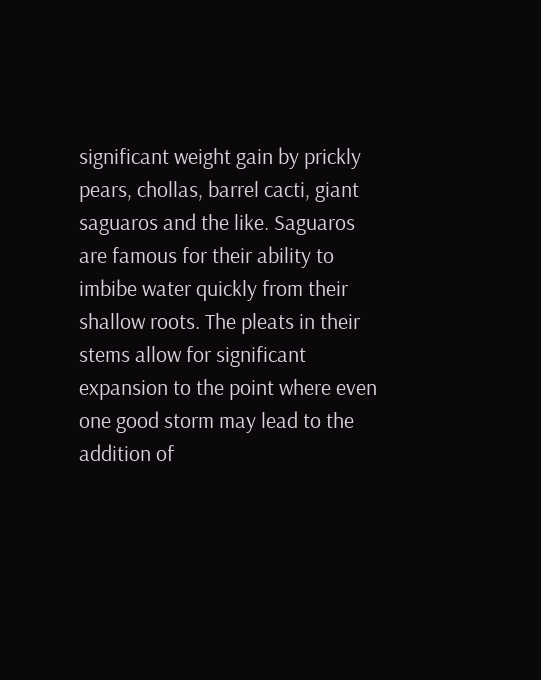significant weight gain by prickly pears, chollas, barrel cacti, giant saguaros and the like. Saguaros are famous for their ability to imbibe water quickly from their shallow roots. The pleats in their stems allow for significant expansion to the point where even one good storm may lead to the addition of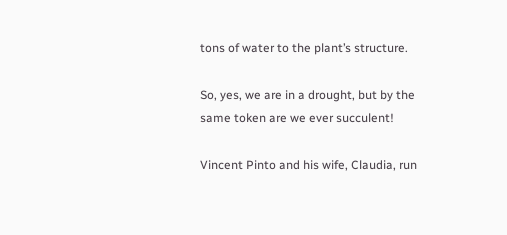tons of water to the plant’s structure.

So, yes, we are in a drought, but by the same token are we ever succulent!

Vincent Pinto and his wife, Claudia, run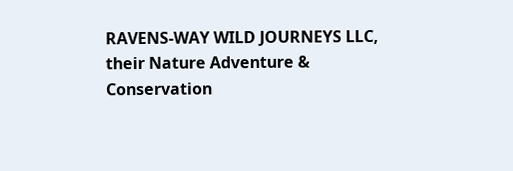RAVENS-WAY WILD JOURNEYS LLC, their Nature Adventure & Conservation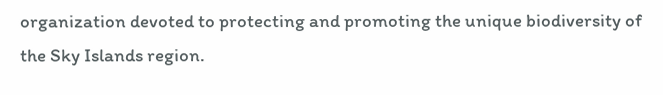organization devoted to protecting and promoting the unique biodiversity of the Sky Islands region.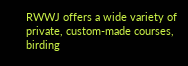RWWJ offers a wide variety of private, custom-made courses, birding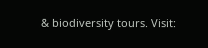& biodiversity tours. Visit: